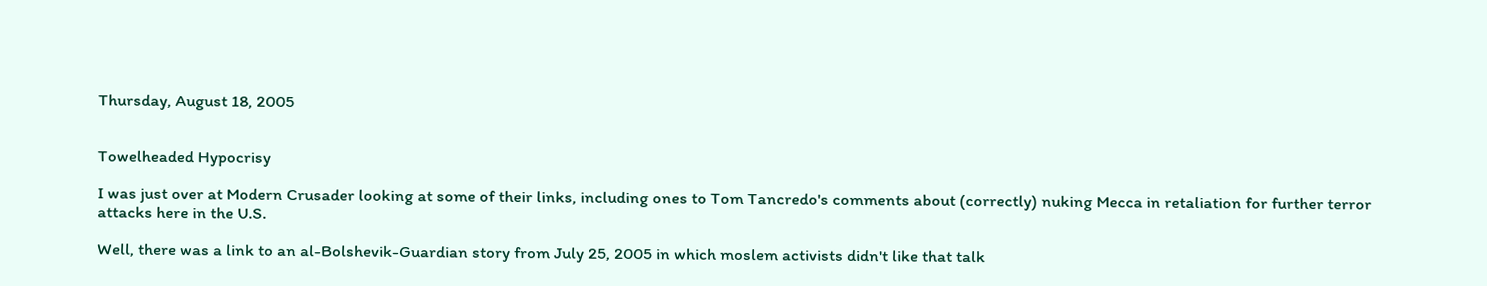Thursday, August 18, 2005


Towelheaded Hypocrisy

I was just over at Modern Crusader looking at some of their links, including ones to Tom Tancredo's comments about (correctly) nuking Mecca in retaliation for further terror attacks here in the U.S.

Well, there was a link to an al-Bolshevik-Guardian story from July 25, 2005 in which moslem activists didn't like that talk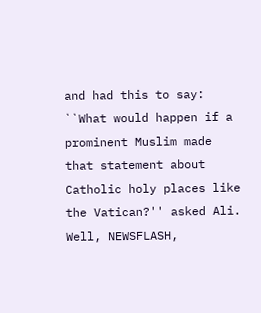and had this to say:
``What would happen if a prominent Muslim made that statement about Catholic holy places like the Vatican?'' asked Ali.
Well, NEWSFLASH,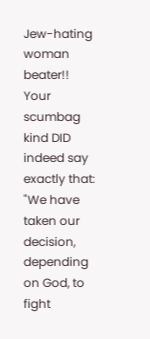Jew-hating woman beater!! Your scumbag kind DID indeed say exactly that:
"We have taken our decision, depending on God, to fight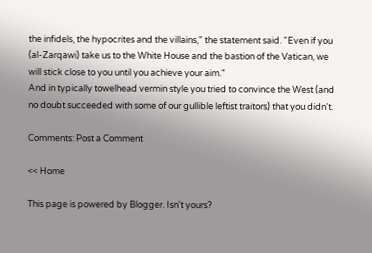the infidels, the hypocrites and the villains," the statement said. "Even if you (al-Zarqawi) take us to the White House and the bastion of the Vatican, we will stick close to you until you achieve your aim."
And in typically towelhead vermin style you tried to convince the West (and no doubt succeeded with some of our gullible leftist traitors) that you didn't.

Comments: Post a Comment

<< Home

This page is powered by Blogger. Isn't yours?